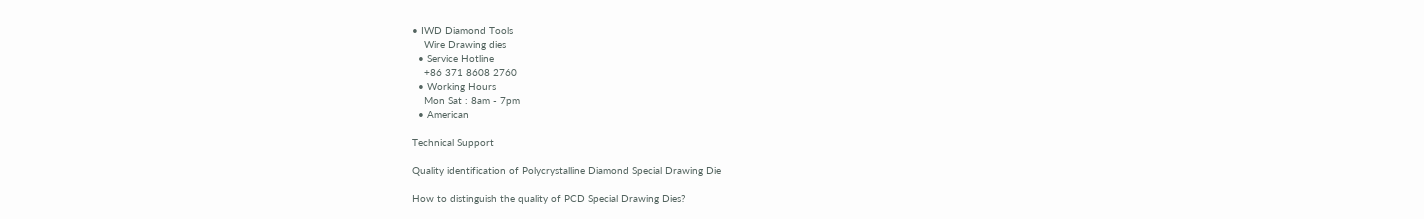• IWD Diamond Tools
    Wire Drawing dies
  • Service Hotline
    +86 371 8608 2760
  • Working Hours
    Mon Sat : 8am - 7pm
  • American

Technical Support

Quality identification of Polycrystalline Diamond Special Drawing Die

How to distinguish the quality of PCD Special Drawing Dies?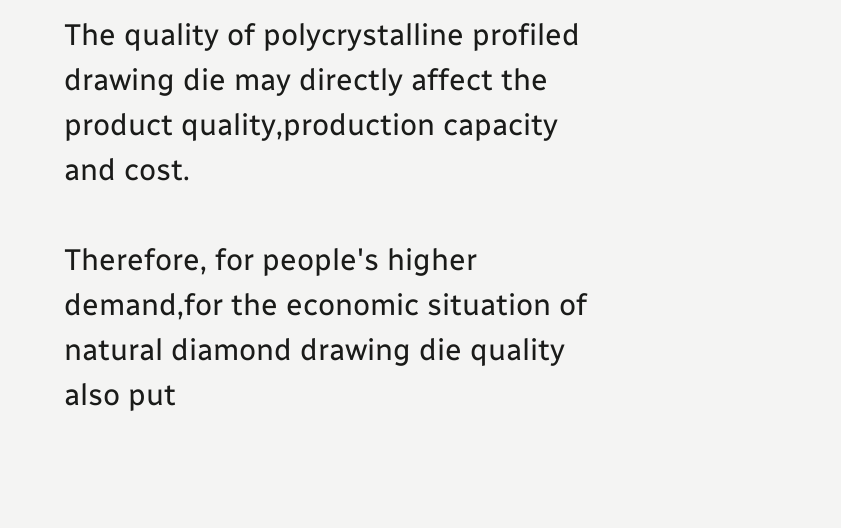The quality of polycrystalline profiled drawing die may directly affect the product quality,production capacity and cost.

Therefore, for people's higher demand,for the economic situation of natural diamond drawing die quality also put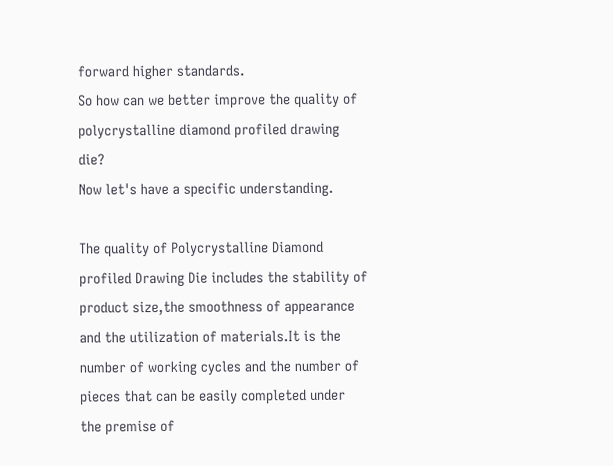forward higher standards.
So how can we better improve the quality of polycrystalline diamond profiled drawing die?
Now let's have a specific understanding.

The quality of Polycrystalline Diamond profiled Drawing Die includes the stability of product size,the smoothness of appearance and the utilization of materials.It is the number of working cycles and the number of pieces that can be easily completed under the premise of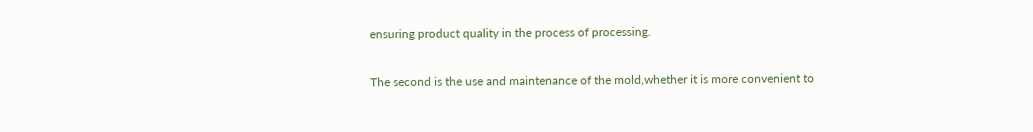ensuring product quality in the process of processing.

The second is the use and maintenance of the mold,whether it is more convenient to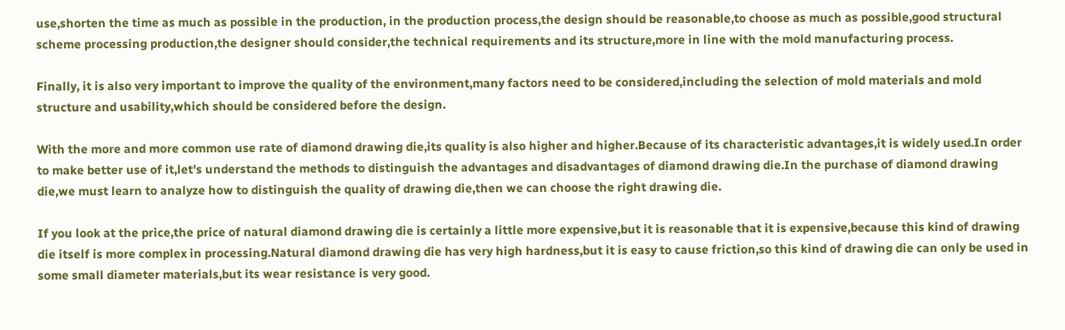use,shorten the time as much as possible in the production, in the production process,the design should be reasonable,to choose as much as possible,good structural scheme processing production,the designer should consider,the technical requirements and its structure,more in line with the mold manufacturing process.

Finally, it is also very important to improve the quality of the environment,many factors need to be considered,including the selection of mold materials and mold structure and usability,which should be considered before the design.

With the more and more common use rate of diamond drawing die,its quality is also higher and higher.Because of its characteristic advantages,it is widely used.In order to make better use of it,let's understand the methods to distinguish the advantages and disadvantages of diamond drawing die.In the purchase of diamond drawing die,we must learn to analyze how to distinguish the quality of drawing die,then we can choose the right drawing die.

If you look at the price,the price of natural diamond drawing die is certainly a little more expensive,but it is reasonable that it is expensive,because this kind of drawing die itself is more complex in processing.Natural diamond drawing die has very high hardness,but it is easy to cause friction,so this kind of drawing die can only be used in some small diameter materials,but its wear resistance is very good.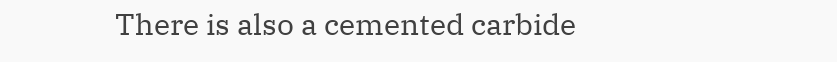There is also a cemented carbide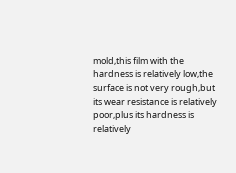mold,this film with the hardness is relatively low,the surface is not very rough,but its wear resistance is relatively poor,plus its hardness is relatively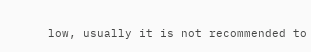low, usually it is not recommended to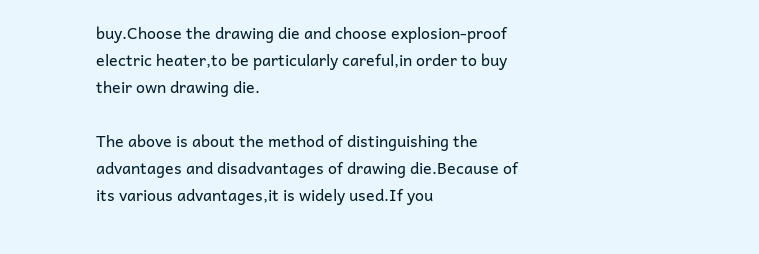buy.Choose the drawing die and choose explosion-proof electric heater,to be particularly careful,in order to buy their own drawing die.

The above is about the method of distinguishing the advantages and disadvantages of drawing die.Because of its various advantages,it is widely used.If you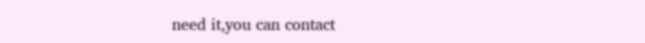need it,you can contact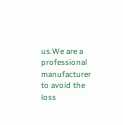us.We are a professional manufacturer to avoid the loss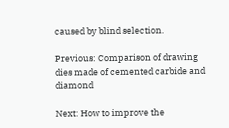caused by blind selection.

Previous: Comparison of drawing dies made of cemented carbide and diamond

Next: How to improve the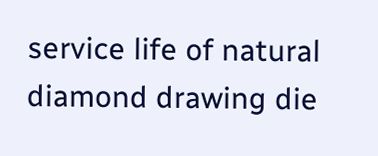service life of natural diamond drawing die